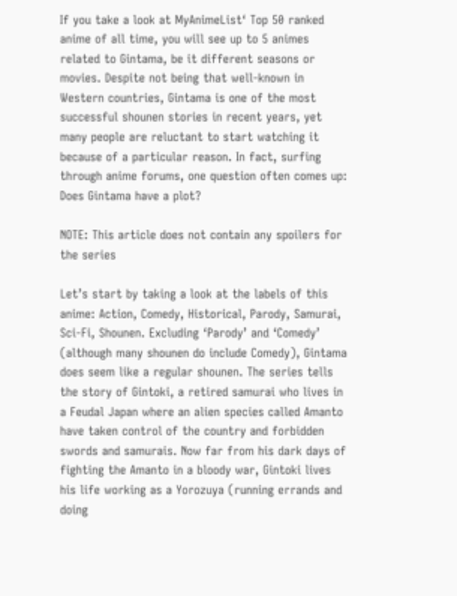If you take a look at MyAnimeList‘ Top 50 ranked anime of all time, you will see up to 5 animes related to Gintama, be it different seasons or movies. Despite not being that well-known in Western countries, Gintama is one of the most successful shounen stories in recent years, yet many people are reluctant to start watching it because of a particular reason. In fact, surfing through anime forums, one question often comes up: Does Gintama have a plot?

NOTE: This article does not contain any spoilers for the series

Let’s start by taking a look at the labels of this anime: Action, Comedy, Historical, Parody, Samurai, Sci-Fi, Shounen. Excluding ‘Parody’ and ‘Comedy’ (although many shounen do include Comedy), Gintama does seem like a regular shounen. The series tells the story of Gintoki, a retired samurai who lives in a Feudal Japan where an alien species called Amanto have taken control of the country and forbidden swords and samurais. Now far from his dark days of fighting the Amanto in a bloody war, Gintoki lives his life working as a Yorozuya (running errands and doing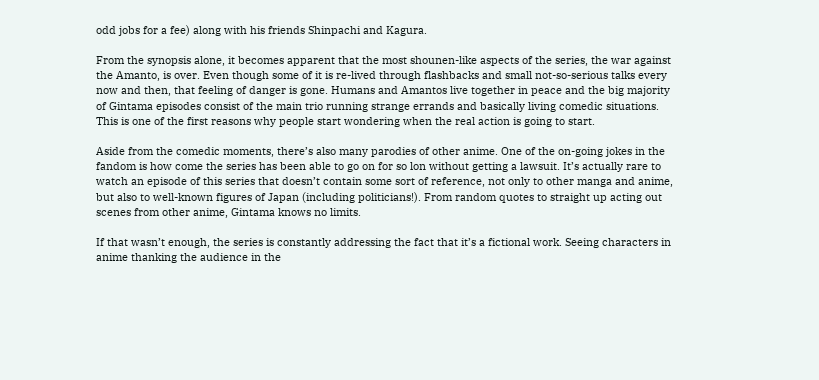odd jobs for a fee) along with his friends Shinpachi and Kagura.

From the synopsis alone, it becomes apparent that the most shounen-like aspects of the series, the war against the Amanto, is over. Even though some of it is re-lived through flashbacks and small not-so-serious talks every now and then, that feeling of danger is gone. Humans and Amantos live together in peace and the big majority of Gintama episodes consist of the main trio running strange errands and basically living comedic situations. This is one of the first reasons why people start wondering when the real action is going to start.

Aside from the comedic moments, there’s also many parodies of other anime. One of the on-going jokes in the fandom is how come the series has been able to go on for so lon without getting a lawsuit. It’s actually rare to watch an episode of this series that doesn’t contain some sort of reference, not only to other manga and anime, but also to well-known figures of Japan (including politicians!). From random quotes to straight up acting out scenes from other anime, Gintama knows no limits.

If that wasn’t enough, the series is constantly addressing the fact that it’s a fictional work. Seeing characters in anime thanking the audience in the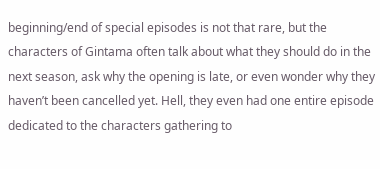beginning/end of special episodes is not that rare, but the characters of Gintama often talk about what they should do in the next season, ask why the opening is late, or even wonder why they haven’t been cancelled yet. Hell, they even had one entire episode dedicated to the characters gathering to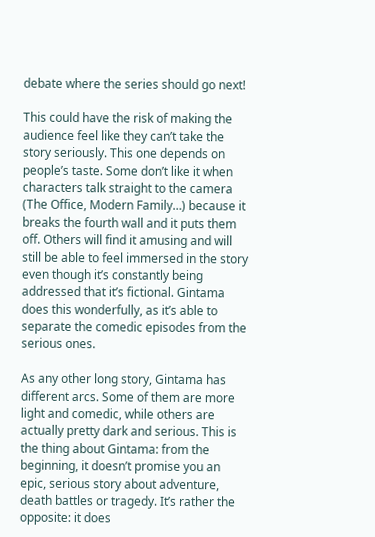debate where the series should go next!

This could have the risk of making the audience feel like they can’t take the story seriously. This one depends on people’s taste. Some don’t like it when characters talk straight to the camera (The Office, Modern Family…) because it breaks the fourth wall and it puts them off. Others will find it amusing and will still be able to feel immersed in the story even though it’s constantly being addressed that it’s fictional. Gintama does this wonderfully, as it’s able to separate the comedic episodes from the serious ones.

As any other long story, Gintama has different arcs. Some of them are more light and comedic, while others are actually pretty dark and serious. This is the thing about Gintama: from the beginning, it doesn’t promise you an epic, serious story about adventure, death battles or tragedy. It’s rather the opposite: it does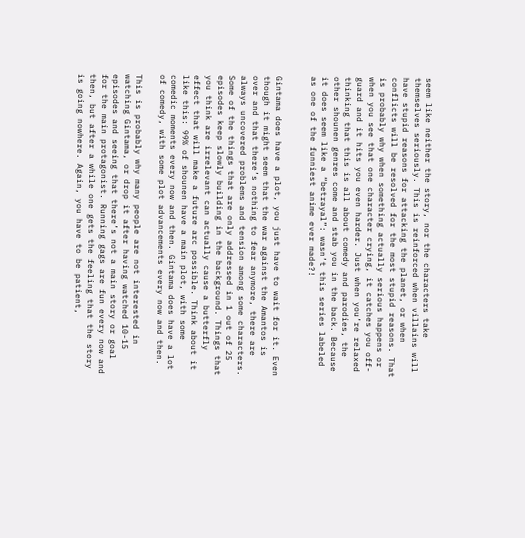seem like neither the story, nor the characters take themselves seriously. This is reinforced when villains will have stupid reasons for attacking the planet, or when conflicts will be resolved for the most stupid reasons. That is probably why when something actually serious happens or when you see that one character crying, it catches you off-guard and it hits you even harder. Just when you’re relaxed thinking that this is all about comedy and parodies, the other shounen genres come and stab you in the back. Because it does seem like a “betrayal”: wasn’t this series labeled as one of the funniest anime ever made?!


Gintama does have a plot, you just have to wait for it. Even though it might seem that the war against the Amantos is over and that there’s nothing to fear anymore, there are always uncovered problems and tension among some characters. Some of the things that are only addressed in 1 out of 25 episodes keep slowly building in the background. Things that you think are irrelevant can actually cause a butterfly effect that will make a future arc possible. Think about it like this: 99% of shounen have a main plot, with some comedic moments every now and then. Gintama does have a lot of comedy, with some plot advancements every now and then.

This is probably why many people are not interested in watching Gintama, or drop it after having watched 10-15 episodes and seeing that there’s not a main story or goal for the main protagonist. Running gags are fun every now and then, but after a while one gets the feeling that the story is going nowhere. Again, you have to be patient,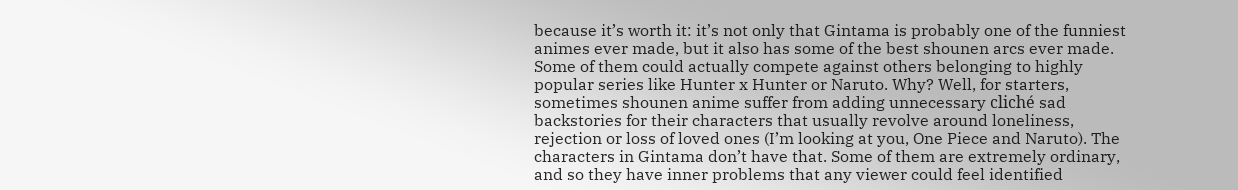because it’s worth it: it’s not only that Gintama is probably one of the funniest animes ever made, but it also has some of the best shounen arcs ever made. Some of them could actually compete against others belonging to highly popular series like Hunter x Hunter or Naruto. Why? Well, for starters, sometimes shounen anime suffer from adding unnecessary cliché sad backstories for their characters that usually revolve around loneliness, rejection or loss of loved ones (I’m looking at you, One Piece and Naruto). The characters in Gintama don’t have that. Some of them are extremely ordinary, and so they have inner problems that any viewer could feel identified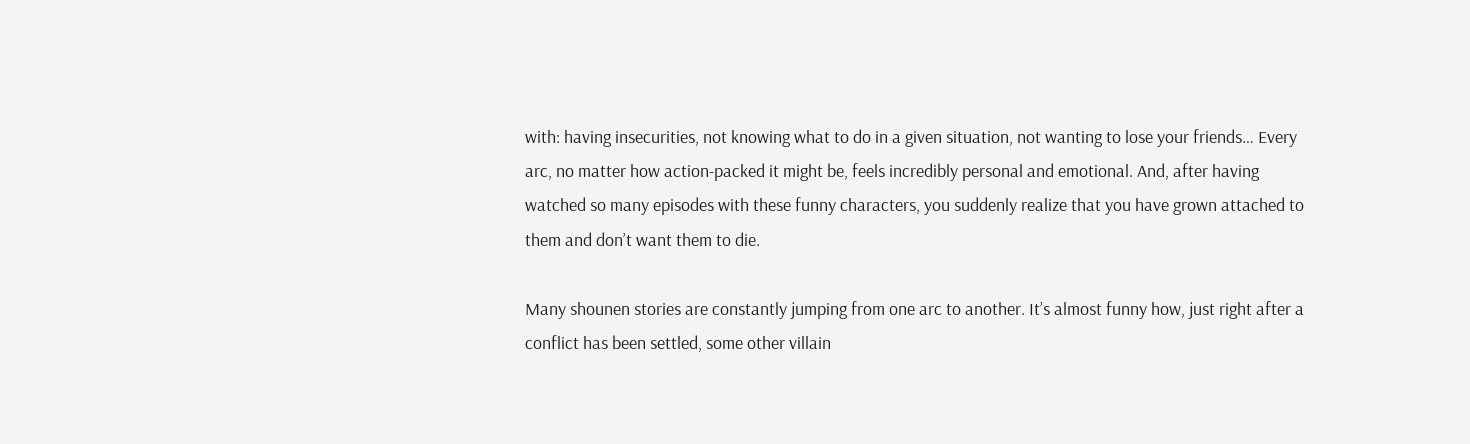with: having insecurities, not knowing what to do in a given situation, not wanting to lose your friends… Every arc, no matter how action-packed it might be, feels incredibly personal and emotional. And, after having watched so many episodes with these funny characters, you suddenly realize that you have grown attached to them and don’t want them to die.

Many shounen stories are constantly jumping from one arc to another. It’s almost funny how, just right after a conflict has been settled, some other villain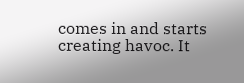comes in and starts creating havoc. It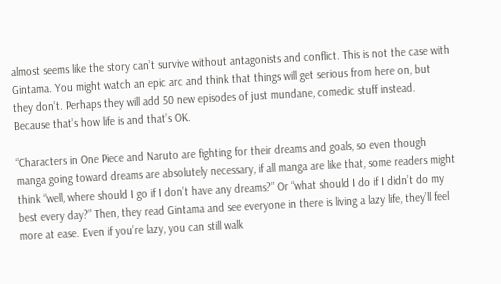almost seems like the story can’t survive without antagonists and conflict. This is not the case with Gintama. You might watch an epic arc and think that things will get serious from here on, but they don’t. Perhaps they will add 50 new episodes of just mundane, comedic stuff instead. Because that’s how life is and that’s OK.

“Characters in One Piece and Naruto are fighting for their dreams and goals, so even though manga going toward dreams are absolutely necessary, if all manga are like that, some readers might think “well, where should I go if I don’t have any dreams?” Or “what should I do if I didn’t do my best every day?” Then, they read Gintama and see everyone in there is living a lazy life, they’ll feel more at ease. Even if you’re lazy, you can still walk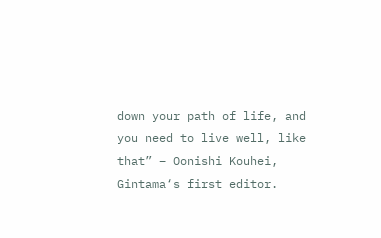down your path of life, and you need to live well, like that” – Oonishi Kouhei, Gintama‘s first editor.